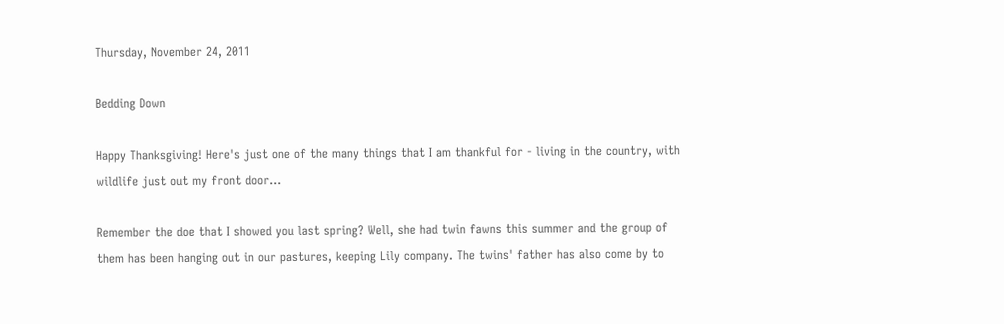Thursday, November 24, 2011

Bedding Down

Happy Thanksgiving! Here's just one of the many things that I am thankful for - living in the country, with wildlife just out my front door...

Remember the doe that I showed you last spring? Well, she had twin fawns this summer and the group of them has been hanging out in our pastures, keeping Lily company. The twins' father has also come by to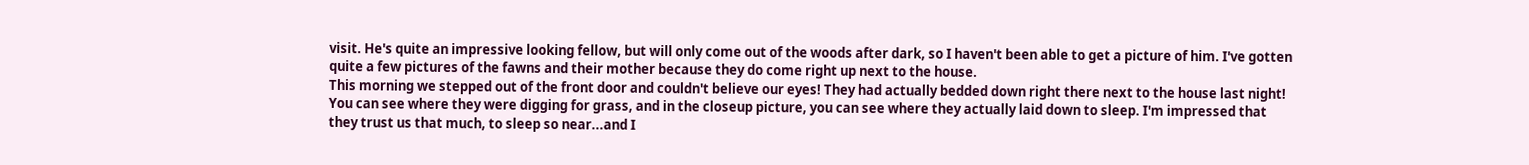visit. He's quite an impressive looking fellow, but will only come out of the woods after dark, so I haven't been able to get a picture of him. I've gotten quite a few pictures of the fawns and their mother because they do come right up next to the house.
This morning we stepped out of the front door and couldn't believe our eyes! They had actually bedded down right there next to the house last night! You can see where they were digging for grass, and in the closeup picture, you can see where they actually laid down to sleep. I'm impressed that they trust us that much, to sleep so near...and I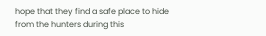hope that they find a safe place to hide from the hunters during this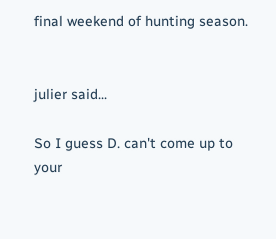final weekend of hunting season.


julier said...

So I guess D. can't come up to your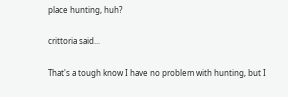place hunting, huh?

crittoria said...

That's a tough know I have no problem with hunting, but I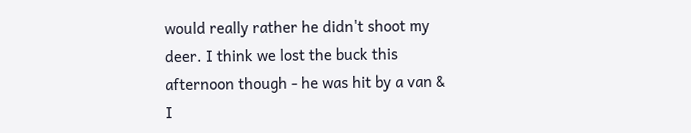would really rather he didn't shoot my deer. I think we lost the buck this afternoon though - he was hit by a van & I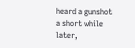heard a gunshot a short while later,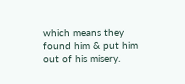which means they found him & put him out of his misery.